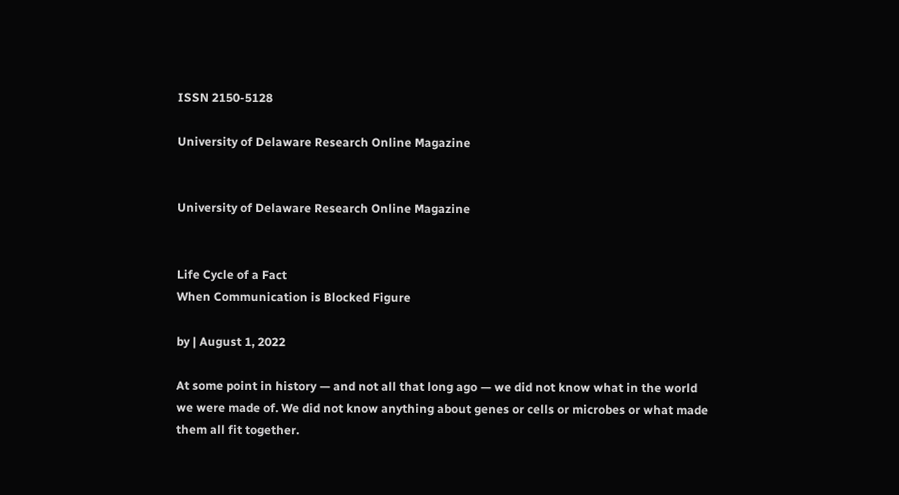ISSN 2150-5128

University of Delaware Research Online Magazine


University of Delaware Research Online Magazine


Life Cycle of a Fact
When Communication is Blocked Figure

by | August 1, 2022

At some point in history — and not all that long ago — we did not know what in the world we were made of. We did not know anything about genes or cells or microbes or what made them all fit together.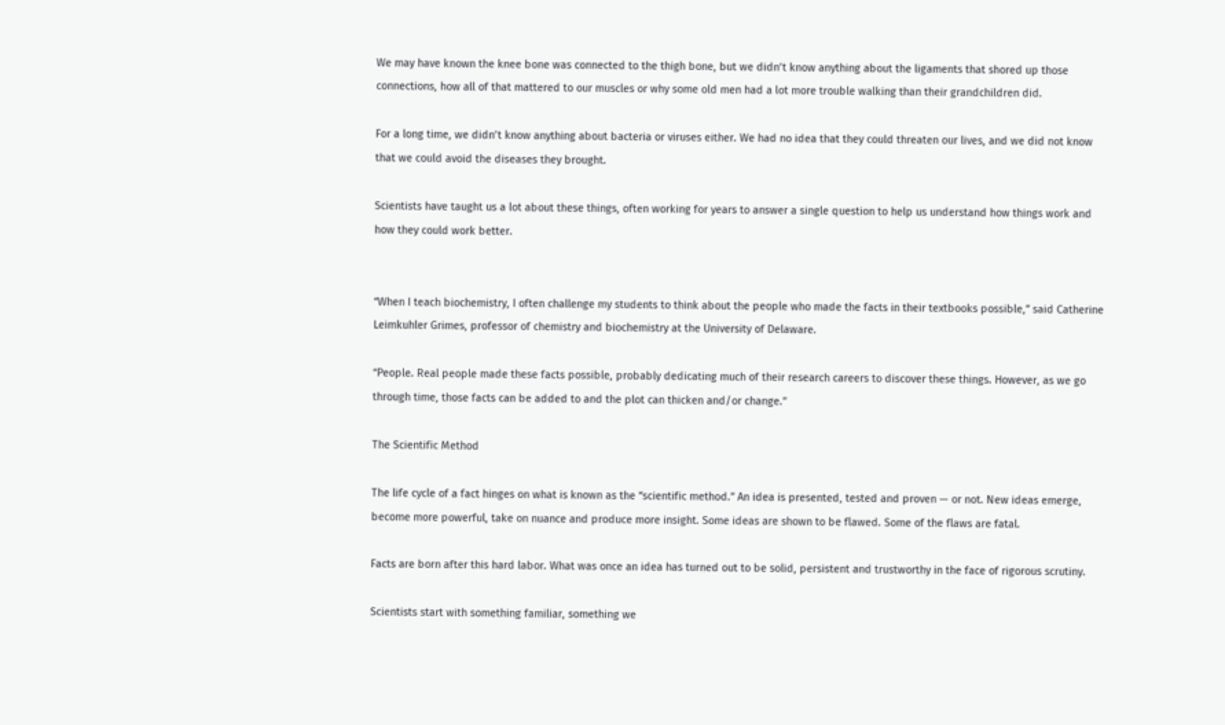We may have known the knee bone was connected to the thigh bone, but we didn’t know anything about the ligaments that shored up those connections, how all of that mattered to our muscles or why some old men had a lot more trouble walking than their grandchildren did.

For a long time, we didn’t know anything about bacteria or viruses either. We had no idea that they could threaten our lives, and we did not know that we could avoid the diseases they brought.

Scientists have taught us a lot about these things, often working for years to answer a single question to help us understand how things work and how they could work better.


“When I teach biochemistry, I often challenge my students to think about the people who made the facts in their textbooks possible,” said Catherine Leimkuhler Grimes, professor of chemistry and biochemistry at the University of Delaware.

“People. Real people made these facts possible, probably dedicating much of their research careers to discover these things. However, as we go through time, those facts can be added to and the plot can thicken and/or change.”

The Scientific Method

The life cycle of a fact hinges on what is known as the “scientific method.” An idea is presented, tested and proven — or not. New ideas emerge, become more powerful, take on nuance and produce more insight. Some ideas are shown to be flawed. Some of the flaws are fatal.

Facts are born after this hard labor. What was once an idea has turned out to be solid, persistent and trustworthy in the face of rigorous scrutiny.

Scientists start with something familiar, something we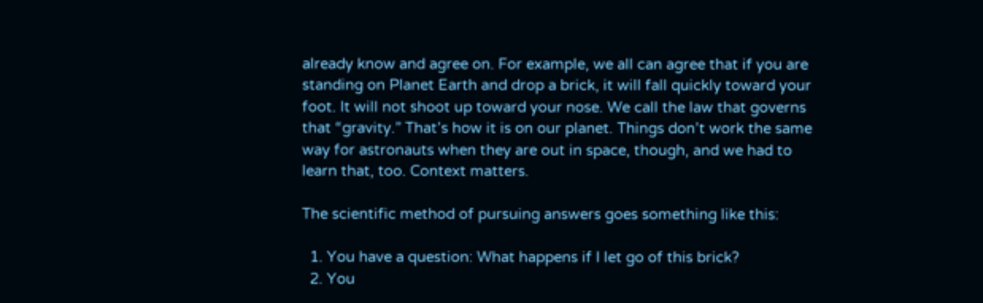already know and agree on. For example, we all can agree that if you are standing on Planet Earth and drop a brick, it will fall quickly toward your foot. It will not shoot up toward your nose. We call the law that governs that “gravity.” That’s how it is on our planet. Things don’t work the same way for astronauts when they are out in space, though, and we had to learn that, too. Context matters.

The scientific method of pursuing answers goes something like this:

  1. You have a question: What happens if I let go of this brick?
  2. You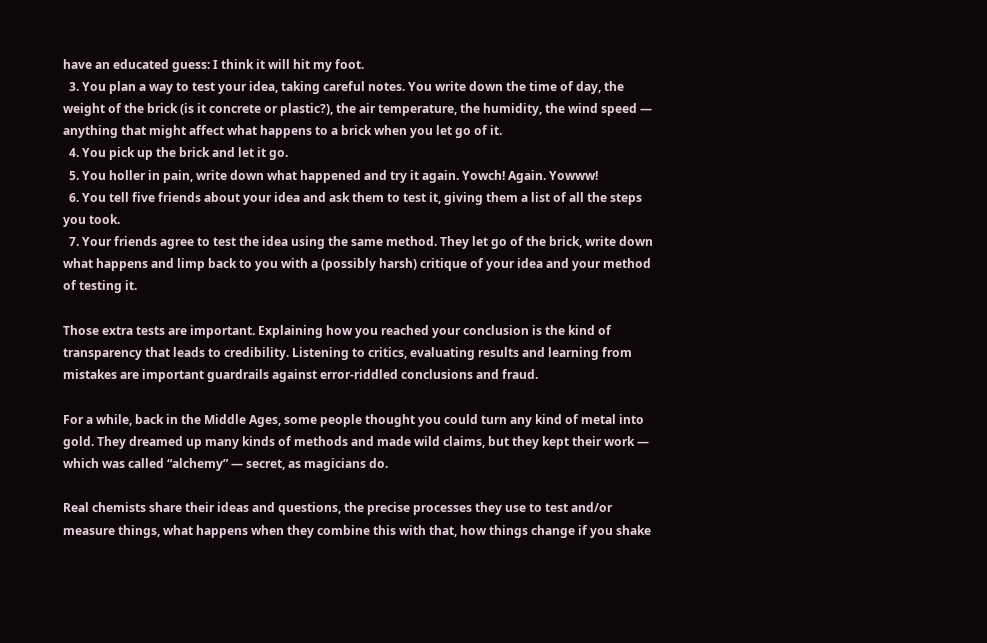have an educated guess: I think it will hit my foot.
  3. You plan a way to test your idea, taking careful notes. You write down the time of day, the weight of the brick (is it concrete or plastic?), the air temperature, the humidity, the wind speed — anything that might affect what happens to a brick when you let go of it.
  4. You pick up the brick and let it go.
  5. You holler in pain, write down what happened and try it again. Yowch! Again. Yowww!
  6. You tell five friends about your idea and ask them to test it, giving them a list of all the steps you took.
  7. Your friends agree to test the idea using the same method. They let go of the brick, write down what happens and limp back to you with a (possibly harsh) critique of your idea and your method of testing it.

Those extra tests are important. Explaining how you reached your conclusion is the kind of transparency that leads to credibility. Listening to critics, evaluating results and learning from mistakes are important guardrails against error-riddled conclusions and fraud.

For a while, back in the Middle Ages, some people thought you could turn any kind of metal into gold. They dreamed up many kinds of methods and made wild claims, but they kept their work — which was called “alchemy” — secret, as magicians do.

Real chemists share their ideas and questions, the precise processes they use to test and/or measure things, what happens when they combine this with that, how things change if you shake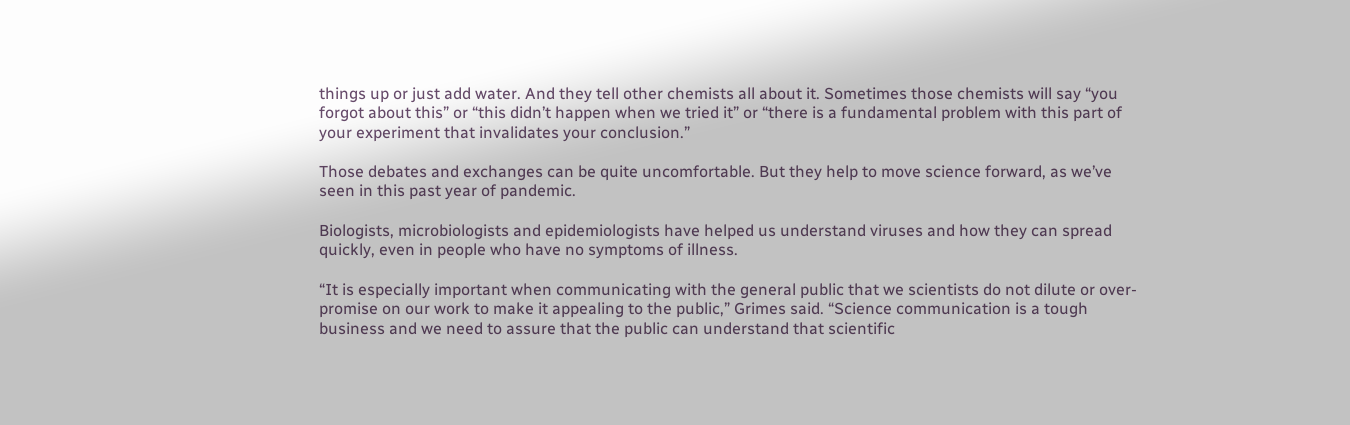things up or just add water. And they tell other chemists all about it. Sometimes those chemists will say “you forgot about this” or “this didn’t happen when we tried it” or “there is a fundamental problem with this part of your experiment that invalidates your conclusion.”

Those debates and exchanges can be quite uncomfortable. But they help to move science forward, as we’ve seen in this past year of pandemic.

Biologists, microbiologists and epidemiologists have helped us understand viruses and how they can spread quickly, even in people who have no symptoms of illness.

“It is especially important when communicating with the general public that we scientists do not dilute or over-promise on our work to make it appealing to the public,” Grimes said. “Science communication is a tough business and we need to assure that the public can understand that scientific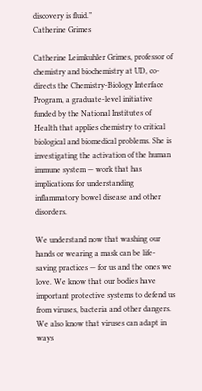discovery is fluid.”
Catherine Grimes

Catherine Leimkuhler Grimes, professor of chemistry and biochemistry at UD, co-directs the Chemistry-Biology Interface Program, a graduate-level initiative funded by the National Institutes of Health that applies chemistry to critical biological and biomedical problems. She is investigating the activation of the human immune system — work that has implications for understanding inflammatory bowel disease and other disorders.

We understand now that washing our hands or wearing a mask can be life-saving practices — for us and the ones we love. We know that our bodies have important protective systems to defend us from viruses, bacteria and other dangers. We also know that viruses can adapt in ways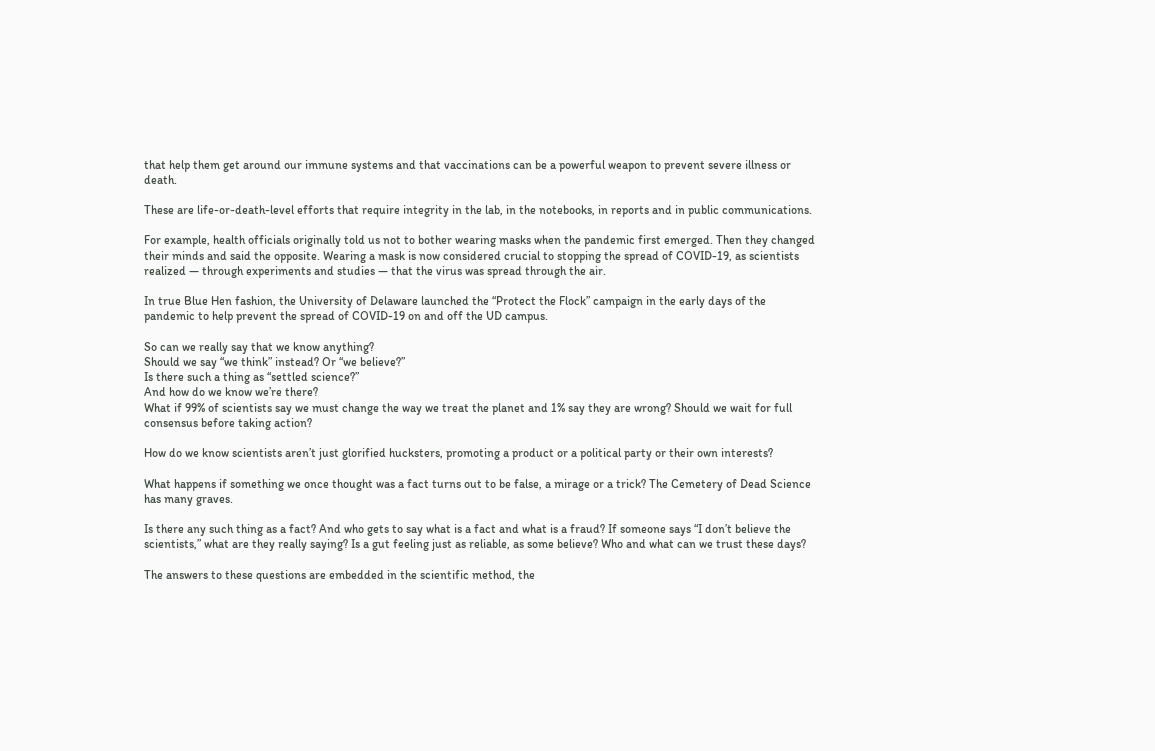that help them get around our immune systems and that vaccinations can be a powerful weapon to prevent severe illness or death.

These are life-or-death-level efforts that require integrity in the lab, in the notebooks, in reports and in public communications.

For example, health officials originally told us not to bother wearing masks when the pandemic first emerged. Then they changed their minds and said the opposite. Wearing a mask is now considered crucial to stopping the spread of COVID-19, as scientists realized — through experiments and studies — that the virus was spread through the air.

In true Blue Hen fashion, the University of Delaware launched the “Protect the Flock” campaign in the early days of the pandemic to help prevent the spread of COVID-19 on and off the UD campus.

So can we really say that we know anything?
Should we say “we think” instead? Or “we believe?”
Is there such a thing as “settled science?”
And how do we know we’re there?
What if 99% of scientists say we must change the way we treat the planet and 1% say they are wrong? Should we wait for full consensus before taking action?

How do we know scientists aren’t just glorified hucksters, promoting a product or a political party or their own interests?

What happens if something we once thought was a fact turns out to be false, a mirage or a trick? The Cemetery of Dead Science has many graves.

Is there any such thing as a fact? And who gets to say what is a fact and what is a fraud? If someone says “I don’t believe the scientists,” what are they really saying? Is a gut feeling just as reliable, as some believe? Who and what can we trust these days?

The answers to these questions are embedded in the scientific method, the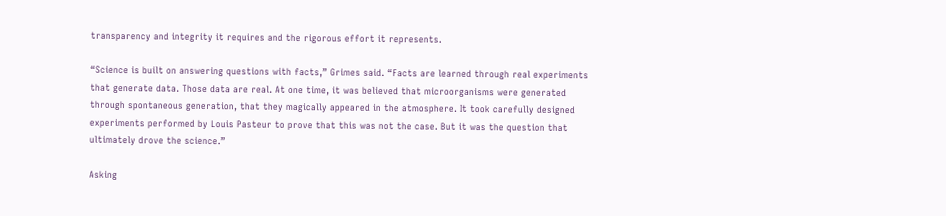transparency and integrity it requires and the rigorous effort it represents.

“Science is built on answering questions with facts,” Grimes said. “Facts are learned through real experiments that generate data. Those data are real. At one time, it was believed that microorganisms were generated through spontaneous generation, that they magically appeared in the atmosphere. It took carefully designed experiments performed by Louis Pasteur to prove that this was not the case. But it was the question that ultimately drove the science.”

Asking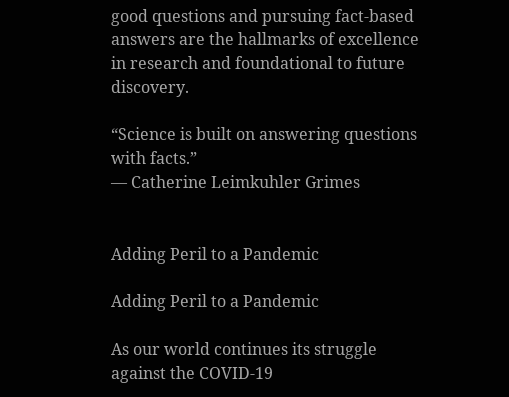good questions and pursuing fact-based answers are the hallmarks of excellence in research and foundational to future discovery.

“Science is built on answering questions with facts.”
— Catherine Leimkuhler Grimes


Adding Peril to a Pandemic

Adding Peril to a Pandemic

As our world continues its struggle against the COVID-19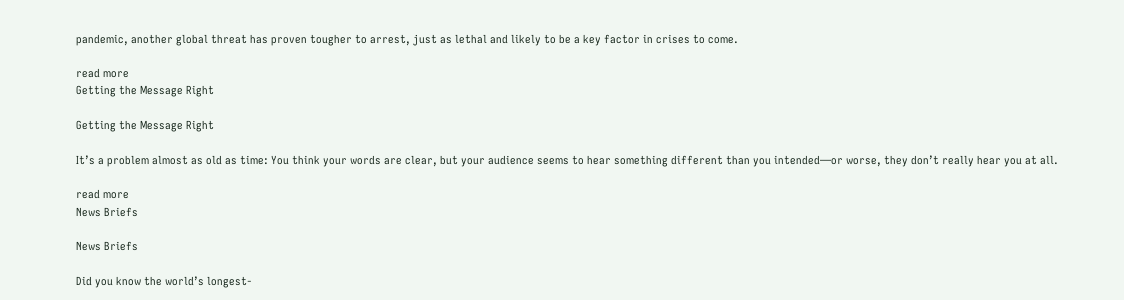pandemic, another global threat has proven tougher to arrest, just as lethal and likely to be a key factor in crises to come.

read more
Getting the Message Right

Getting the Message Right

It’s a problem almost as old as time: You think your words are clear, but your audience seems to hear something different than you intended—or worse, they don’t really hear you at all.

read more
News Briefs

News Briefs

Did you know the world’s longest-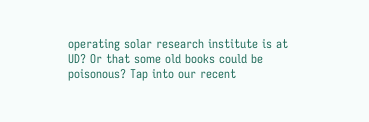operating solar research institute is at UD? Or that some old books could be poisonous? Tap into our recent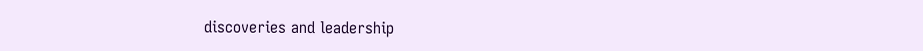discoveries and leadership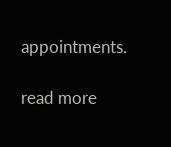appointments.

read more